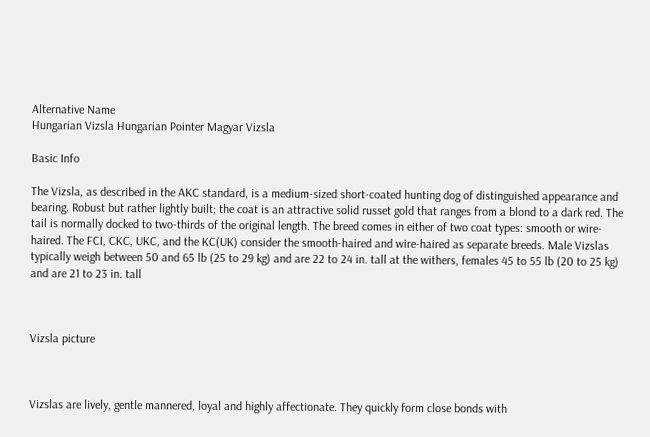Alternative Name
Hungarian Vizsla Hungarian Pointer Magyar Vizsla

Basic Info

The Vizsla, as described in the AKC standard, is a medium-sized short-coated hunting dog of distinguished appearance and bearing. Robust but rather lightly built; the coat is an attractive solid russet gold that ranges from a blond to a dark red. The tail is normally docked to two-thirds of the original length. The breed comes in either of two coat types: smooth or wire-haired. The FCI, CKC, UKC, and the KC(UK) consider the smooth-haired and wire-haired as separate breeds. Male Vizslas typically weigh between 50 and 65 lb (25 to 29 kg) and are 22 to 24 in. tall at the withers, females 45 to 55 lb (20 to 25 kg) and are 21 to 23 in. tall



Vizsla picture



Vizslas are lively, gentle mannered, loyal and highly affectionate. They quickly form close bonds with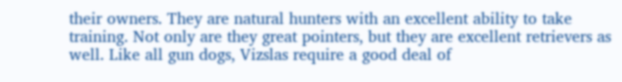their owners. They are natural hunters with an excellent ability to take training. Not only are they great pointers, but they are excellent retrievers as well. Like all gun dogs, Vizslas require a good deal of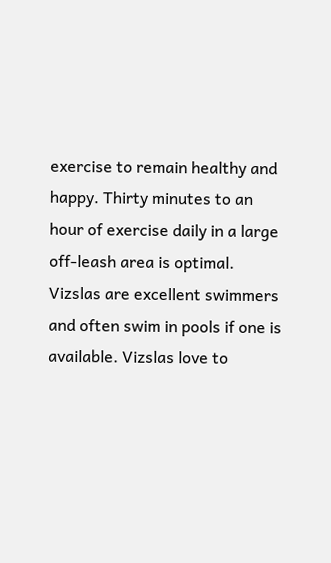exercise to remain healthy and happy. Thirty minutes to an hour of exercise daily in a large off-leash area is optimal. Vizslas are excellent swimmers and often swim in pools if one is available. Vizslas love to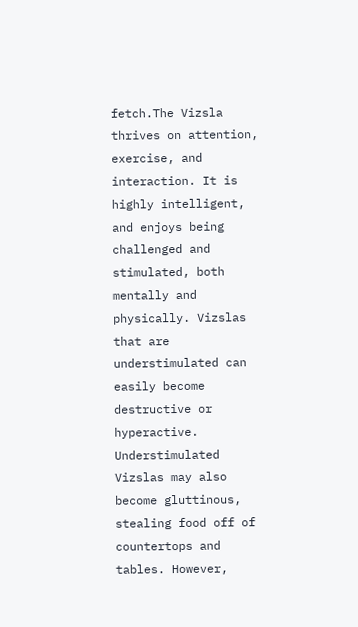fetch.The Vizsla thrives on attention, exercise, and interaction. It is highly intelligent, and enjoys being challenged and stimulated, both mentally and physically. Vizslas that are understimulated can easily become destructive or hyperactive. Understimulated Vizslas may also become gluttinous, stealing food off of countertops and tables. However,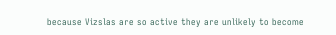because Vizslas are so active they are unlikely to become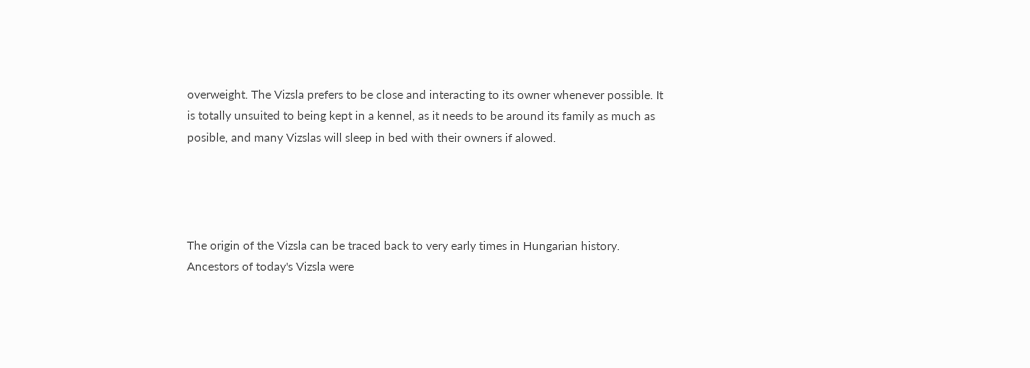overweight. The Vizsla prefers to be close and interacting to its owner whenever possible. It is totally unsuited to being kept in a kennel, as it needs to be around its family as much as posible, and many Vizslas will sleep in bed with their owners if alowed.




The origin of the Vizsla can be traced back to very early times in Hungarian history. Ancestors of today's Vizsla were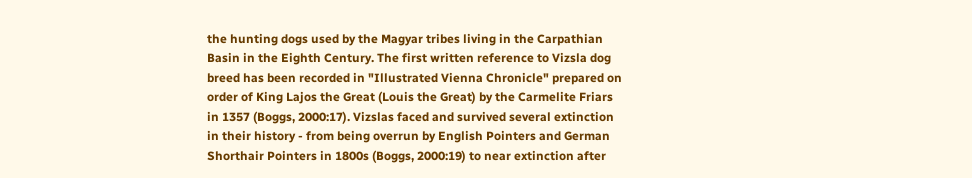the hunting dogs used by the Magyar tribes living in the Carpathian Basin in the Eighth Century. The first written reference to Vizsla dog breed has been recorded in "Illustrated Vienna Chronicle" prepared on order of King Lajos the Great (Louis the Great) by the Carmelite Friars in 1357 (Boggs, 2000:17). Vizslas faced and survived several extinction in their history - from being overrun by English Pointers and German Shorthair Pointers in 1800s (Boggs, 2000:19) to near extinction after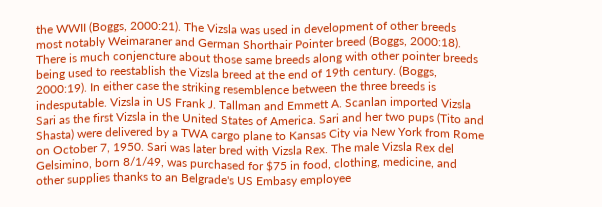the WWII (Boggs, 2000:21). The Vizsla was used in development of other breeds most notably Weimaraner and German Shorthair Pointer breed (Boggs, 2000:18). There is much conjencture about those same breeds along with other pointer breeds being used to reestablish the Vizsla breed at the end of 19th century. (Boggs, 2000:19). In either case the striking resemblence between the three breeds is indesputable. Vizsla in US Frank J. Tallman and Emmett A. Scanlan imported Vizsla Sari as the first Vizsla in the United States of America. Sari and her two pups (Tito and Shasta) were delivered by a TWA cargo plane to Kansas City via New York from Rome on October 7, 1950. Sari was later bred with Vizsla Rex. The male Vizsla Rex del Gelsimino, born 8/1/49, was purchased for $75 in food, clothing, medicine, and other supplies thanks to an Belgrade's US Embasy employee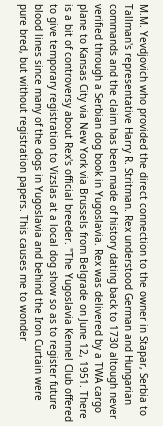M.M. Yevdjovich who provided the direct connection to the owner in Stapar, Serbia to Tallman's representative Harry R. Stritman. Rex understood German and Hungarian commands and the claim has been made of history dating back to 1730 altough never verified through a Serbian dog book in Yugoslavia. Rex was delivered by a TWA cargo plane to Kansas City via New York via Brussels from Belgrade on June 12, 1951. There is a bit of controversy about Rex's official breeder. "The Yugoslavia Kennel Club offered to give temporary registration to Vizslas at a local dog show so as to register future blood lines since many of the dogs in Yugoslavia and behind the Iron Curtain were pure bred, but without registration papers. This causes me to wonder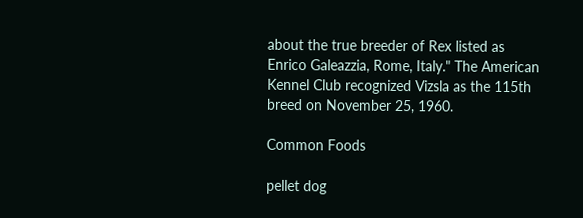about the true breeder of Rex listed as Enrico Galeazzia, Rome, Italy." The American Kennel Club recognized Vizsla as the 115th breed on November 25, 1960.

Common Foods

pellet dog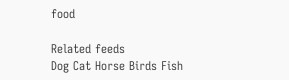food

Related feeds
Dog Cat Horse Birds Fish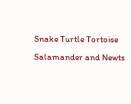Snake Turtle Tortoise Salamander and Newts